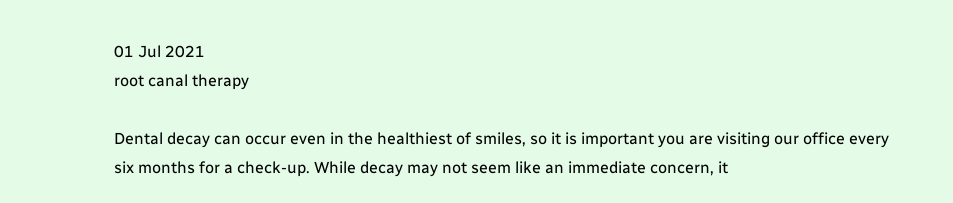01 Jul 2021
root canal therapy

Dental decay can occur even in the healthiest of smiles, so it is important you are visiting our office every six months for a check-up. While decay may not seem like an immediate concern, it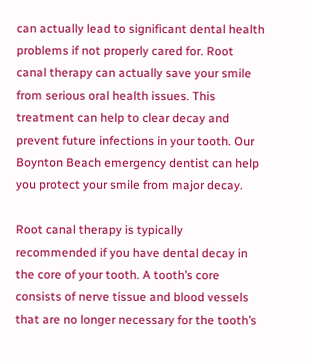can actually lead to significant dental health problems if not properly cared for. Root canal therapy can actually save your smile from serious oral health issues. This treatment can help to clear decay and prevent future infections in your tooth. Our Boynton Beach emergency dentist can help you protect your smile from major decay.

Root canal therapy is typically recommended if you have dental decay in the core of your tooth. A tooth’s core consists of nerve tissue and blood vessels that are no longer necessary for the tooth’s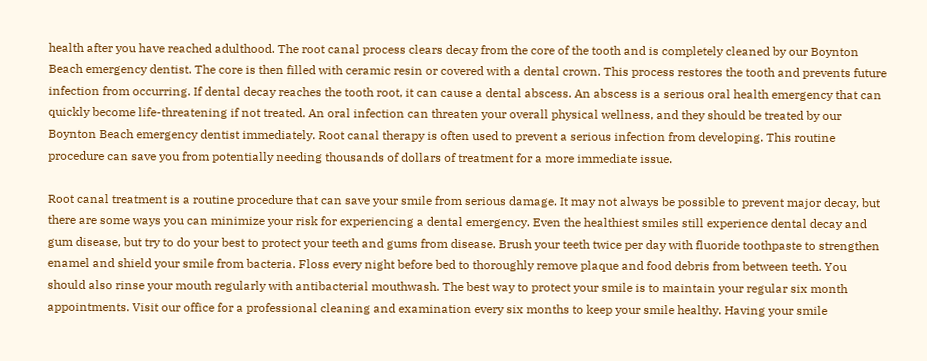health after you have reached adulthood. The root canal process clears decay from the core of the tooth and is completely cleaned by our Boynton Beach emergency dentist. The core is then filled with ceramic resin or covered with a dental crown. This process restores the tooth and prevents future infection from occurring. If dental decay reaches the tooth root, it can cause a dental abscess. An abscess is a serious oral health emergency that can quickly become life-threatening if not treated. An oral infection can threaten your overall physical wellness, and they should be treated by our Boynton Beach emergency dentist immediately. Root canal therapy is often used to prevent a serious infection from developing. This routine procedure can save you from potentially needing thousands of dollars of treatment for a more immediate issue.

Root canal treatment is a routine procedure that can save your smile from serious damage. It may not always be possible to prevent major decay, but there are some ways you can minimize your risk for experiencing a dental emergency. Even the healthiest smiles still experience dental decay and gum disease, but try to do your best to protect your teeth and gums from disease. Brush your teeth twice per day with fluoride toothpaste to strengthen enamel and shield your smile from bacteria. Floss every night before bed to thoroughly remove plaque and food debris from between teeth. You should also rinse your mouth regularly with antibacterial mouthwash. The best way to protect your smile is to maintain your regular six month appointments. Visit our office for a professional cleaning and examination every six months to keep your smile healthy. Having your smile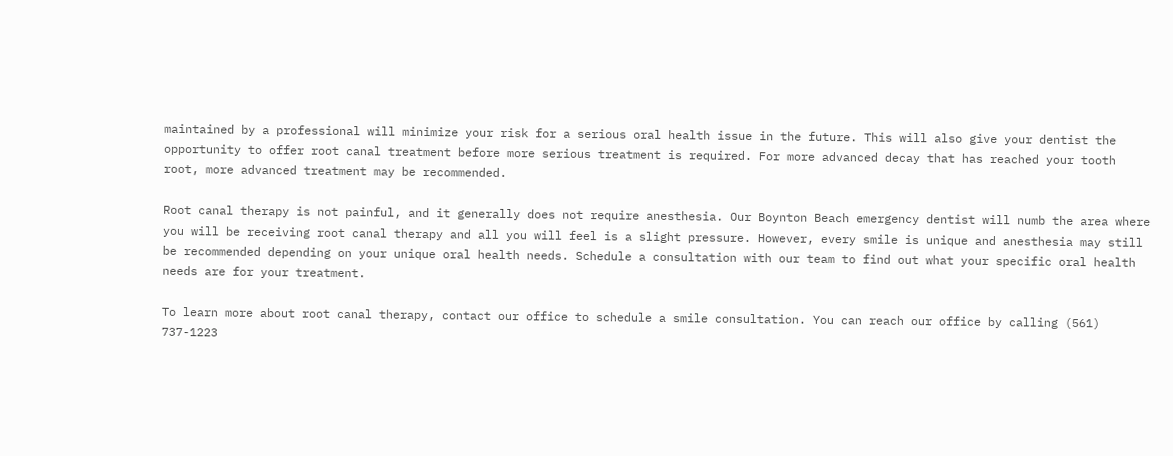maintained by a professional will minimize your risk for a serious oral health issue in the future. This will also give your dentist the opportunity to offer root canal treatment before more serious treatment is required. For more advanced decay that has reached your tooth root, more advanced treatment may be recommended.

Root canal therapy is not painful, and it generally does not require anesthesia. Our Boynton Beach emergency dentist will numb the area where you will be receiving root canal therapy and all you will feel is a slight pressure. However, every smile is unique and anesthesia may still be recommended depending on your unique oral health needs. Schedule a consultation with our team to find out what your specific oral health needs are for your treatment.

To learn more about root canal therapy, contact our office to schedule a smile consultation. You can reach our office by calling (561) 737-1223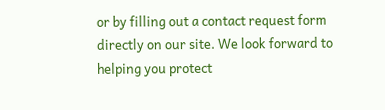or by filling out a contact request form directly on our site. We look forward to helping you protect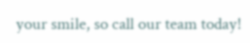your smile, so call our team today!